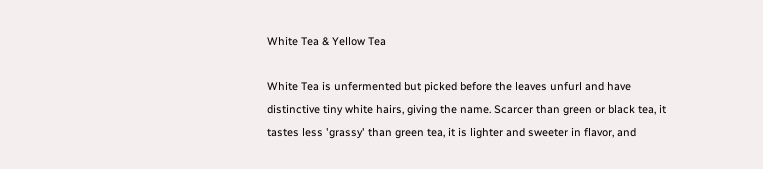White Tea & Yellow Tea

White Tea is unfermented but picked before the leaves unfurl and have distinctive tiny white hairs, giving the name. Scarcer than green or black tea, it tastes less 'grassy' than green tea, it is lighter and sweeter in flavor, and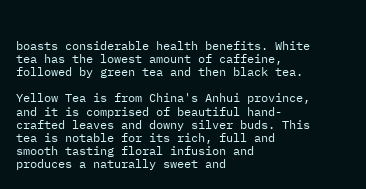boasts considerable health benefits. White tea has the lowest amount of caffeine, followed by green tea and then black tea.

Yellow Tea is from China's Anhui province, and it is comprised of beautiful hand-crafted leaves and downy silver buds. This tea is notable for its rich, full and smooth tasting floral infusion and produces a naturally sweet and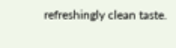refreshingly clean taste.